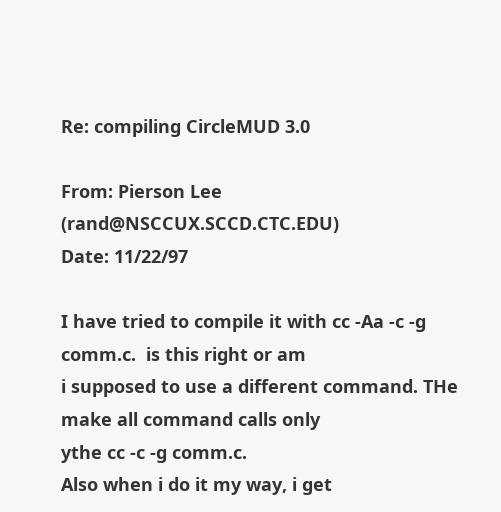Re: compiling CircleMUD 3.0

From: Pierson Lee (rand@NSCCUX.SCCD.CTC.EDU)
Date: 11/22/97

I have tried to compile it with cc -Aa -c -g comm.c.  is this right or am
i supposed to use a different command. THe make all command calls only
ythe cc -c -g comm.c.
Also when i do it my way, i get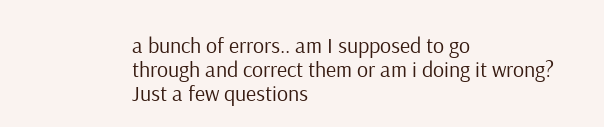a bunch of errors.. am I supposed to go
through and correct them or am i doing it wrong?
Just a few questions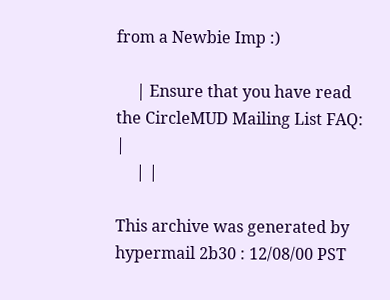from a Newbie Imp :)

     | Ensure that you have read the CircleMUD Mailing List FAQ:  |
     | |

This archive was generated by hypermail 2b30 : 12/08/00 PST